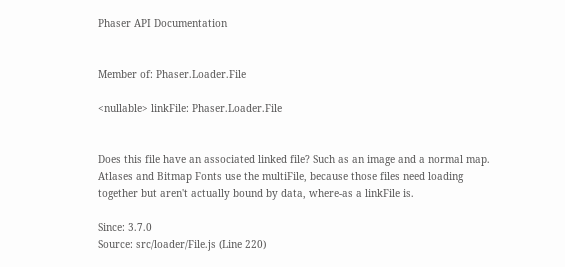Phaser API Documentation


Member of: Phaser.Loader.File

<nullable> linkFile: Phaser.Loader.File


Does this file have an associated linked file? Such as an image and a normal map. Atlases and Bitmap Fonts use the multiFile, because those files need loading together but aren't actually bound by data, where-as a linkFile is.

Since: 3.7.0
Source: src/loader/File.js (Line 220)